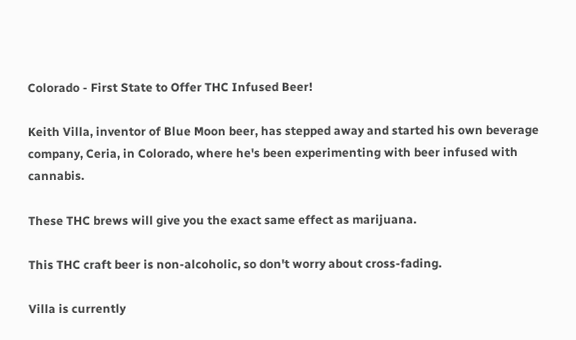Colorado - First State to Offer THC Infused Beer!

Keith Villa, inventor of Blue Moon beer, has stepped away and started his own beverage company, Ceria, in Colorado, where he's been experimenting with beer infused with cannabis.

These THC brews will give you the exact same effect as marijuana.

This THC craft beer is non-alcoholic, so don't worry about cross-fading.

Villa is currently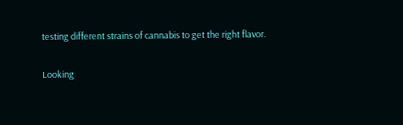testing different strains of cannabis to get the right flavor.

Looking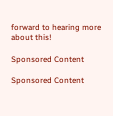forward to hearing more about this!

Sponsored Content

Sponsored Content